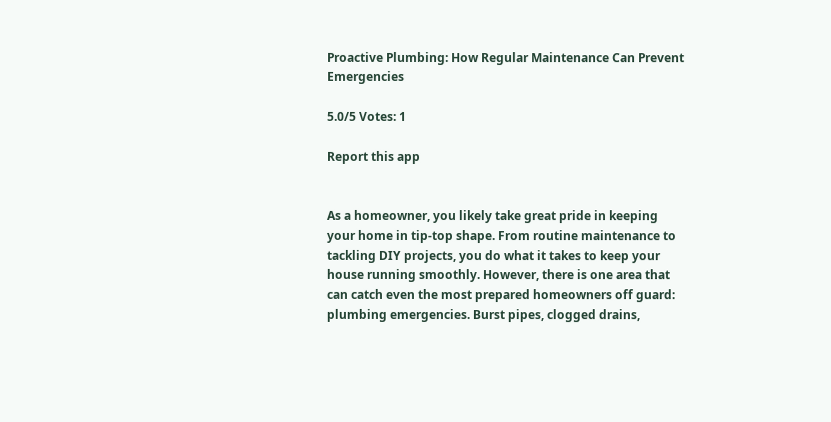Proactive Plumbing: How Regular Maintenance Can Prevent Emergencies

5.0/5 Votes: 1

Report this app


As a homeowner, you likely take great pride in keeping your home in tip-top shape. From routine maintenance to tackling DIY projects, you do what it takes to keep your house running smoothly. However, there is one area that can catch even the most prepared homeowners off guard: plumbing emergencies. Burst pipes, clogged drains,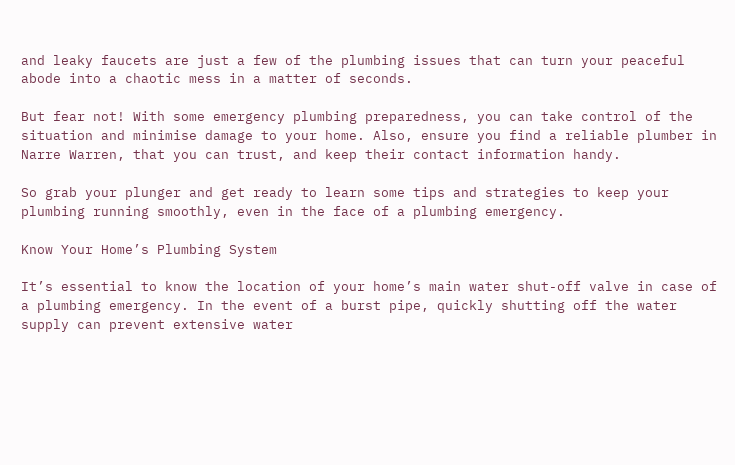and leaky faucets are just a few of the plumbing issues that can turn your peaceful abode into a chaotic mess in a matter of seconds.

But fear not! With some emergency plumbing preparedness, you can take control of the situation and minimise damage to your home. Also, ensure you find a reliable plumber in Narre Warren, that you can trust, and keep their contact information handy.

So grab your plunger and get ready to learn some tips and strategies to keep your plumbing running smoothly, even in the face of a plumbing emergency.

Know Your Home’s Plumbing System

It’s essential to know the location of your home’s main water shut-off valve in case of a plumbing emergency. In the event of a burst pipe, quickly shutting off the water supply can prevent extensive water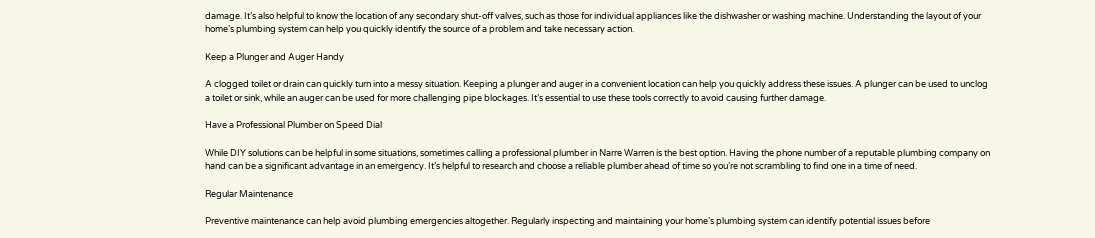damage. It’s also helpful to know the location of any secondary shut-off valves, such as those for individual appliances like the dishwasher or washing machine. Understanding the layout of your home’s plumbing system can help you quickly identify the source of a problem and take necessary action.

Keep a Plunger and Auger Handy

A clogged toilet or drain can quickly turn into a messy situation. Keeping a plunger and auger in a convenient location can help you quickly address these issues. A plunger can be used to unclog a toilet or sink, while an auger can be used for more challenging pipe blockages. It’s essential to use these tools correctly to avoid causing further damage.

Have a Professional Plumber on Speed Dial

While DIY solutions can be helpful in some situations, sometimes calling a professional plumber in Narre Warren is the best option. Having the phone number of a reputable plumbing company on hand can be a significant advantage in an emergency. It’s helpful to research and choose a reliable plumber ahead of time so you’re not scrambling to find one in a time of need.

Regular Maintenance

Preventive maintenance can help avoid plumbing emergencies altogether. Regularly inspecting and maintaining your home’s plumbing system can identify potential issues before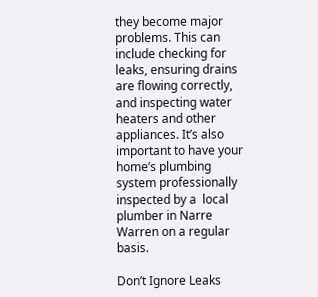they become major problems. This can include checking for leaks, ensuring drains are flowing correctly, and inspecting water heaters and other appliances. It’s also important to have your home’s plumbing system professionally inspected by a  local plumber in Narre Warren on a regular basis.

Don’t Ignore Leaks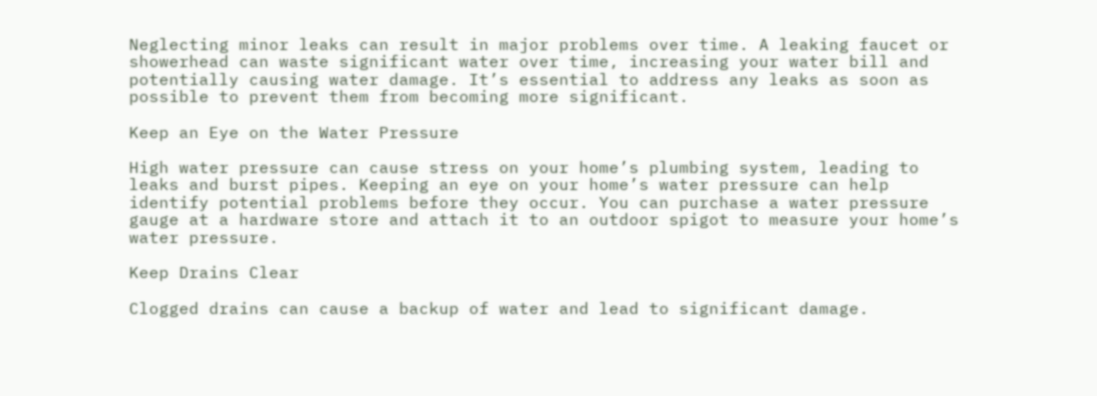Neglecting minor leaks can result in major problems over time. A leaking faucet or showerhead can waste significant water over time, increasing your water bill and potentially causing water damage. It’s essential to address any leaks as soon as possible to prevent them from becoming more significant.

Keep an Eye on the Water Pressure

High water pressure can cause stress on your home’s plumbing system, leading to leaks and burst pipes. Keeping an eye on your home’s water pressure can help identify potential problems before they occur. You can purchase a water pressure gauge at a hardware store and attach it to an outdoor spigot to measure your home’s water pressure.

Keep Drains Clear

Clogged drains can cause a backup of water and lead to significant damage.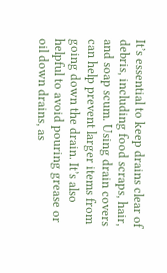It’s essential to keep drains clear of debris, including food scraps, hair, and soap scum. Using drain covers can help prevent larger items from going down the drain. It’s also helpful to avoid pouring grease or oil down drains, as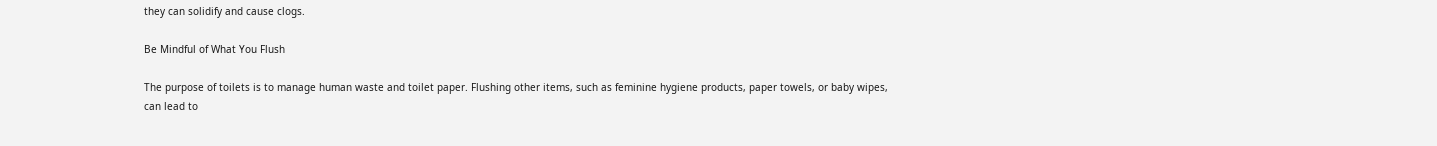they can solidify and cause clogs.

Be Mindful of What You Flush

The purpose of toilets is to manage human waste and toilet paper. Flushing other items, such as feminine hygiene products, paper towels, or baby wipes, can lead to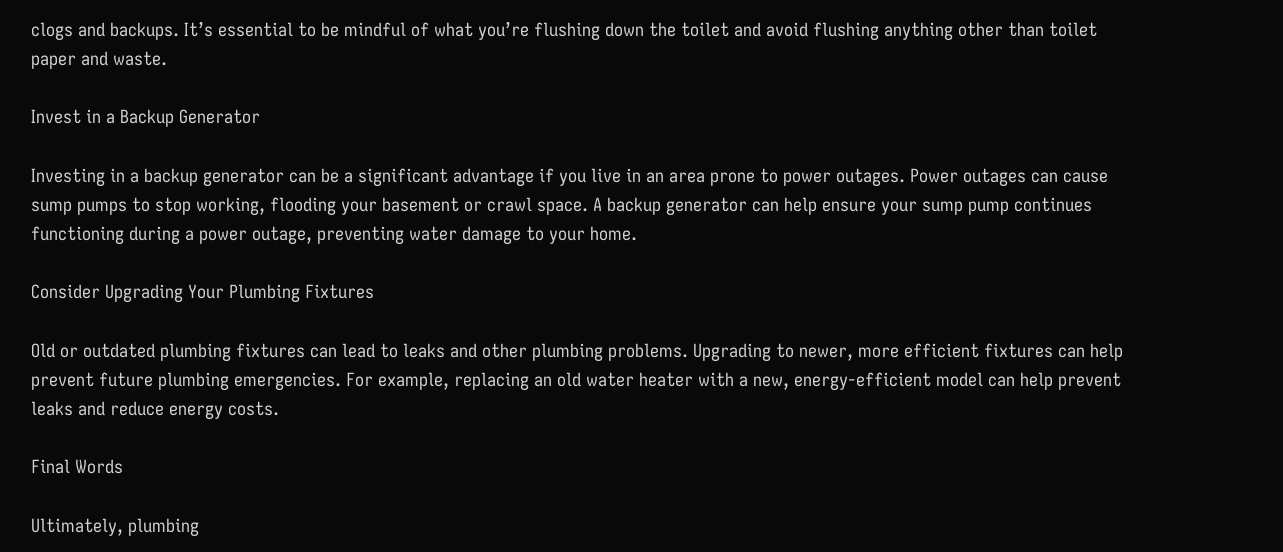clogs and backups. It’s essential to be mindful of what you’re flushing down the toilet and avoid flushing anything other than toilet paper and waste.

Invest in a Backup Generator

Investing in a backup generator can be a significant advantage if you live in an area prone to power outages. Power outages can cause sump pumps to stop working, flooding your basement or crawl space. A backup generator can help ensure your sump pump continues functioning during a power outage, preventing water damage to your home.

Consider Upgrading Your Plumbing Fixtures

Old or outdated plumbing fixtures can lead to leaks and other plumbing problems. Upgrading to newer, more efficient fixtures can help prevent future plumbing emergencies. For example, replacing an old water heater with a new, energy-efficient model can help prevent leaks and reduce energy costs.

Final Words

Ultimately, plumbing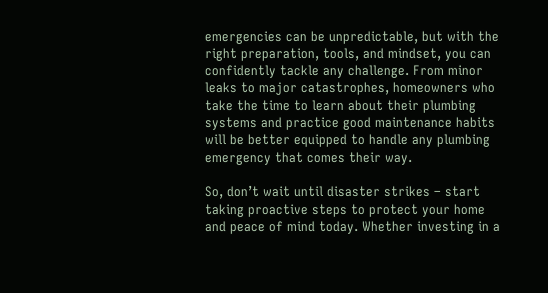emergencies can be unpredictable, but with the right preparation, tools, and mindset, you can confidently tackle any challenge. From minor leaks to major catastrophes, homeowners who take the time to learn about their plumbing systems and practice good maintenance habits will be better equipped to handle any plumbing emergency that comes their way.

So, don’t wait until disaster strikes – start taking proactive steps to protect your home and peace of mind today. Whether investing in a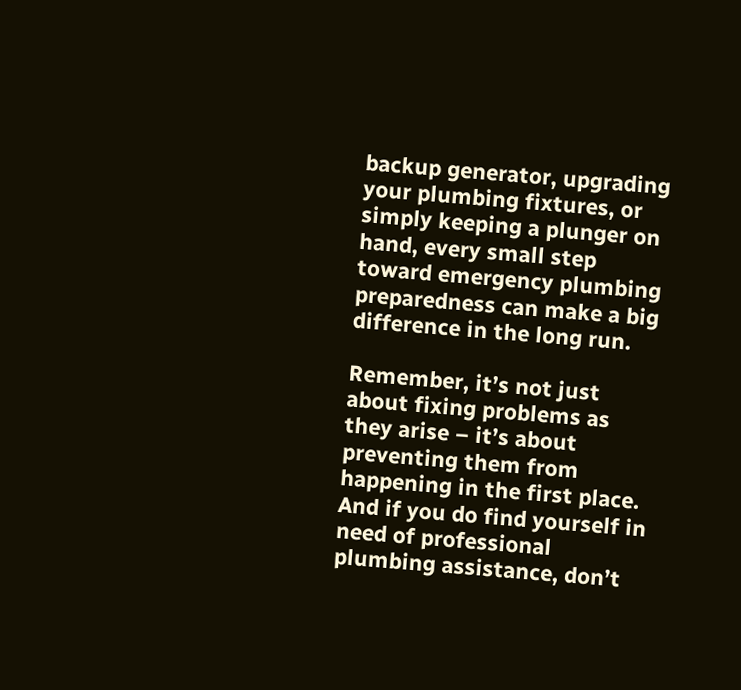backup generator, upgrading your plumbing fixtures, or simply keeping a plunger on hand, every small step toward emergency plumbing preparedness can make a big difference in the long run.

Remember, it’s not just about fixing problems as they arise – it’s about preventing them from happening in the first place. And if you do find yourself in need of professional plumbing assistance, don’t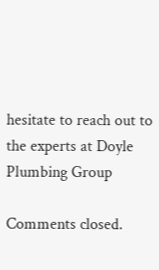hesitate to reach out to the experts at Doyle Plumbing Group

Comments closed.